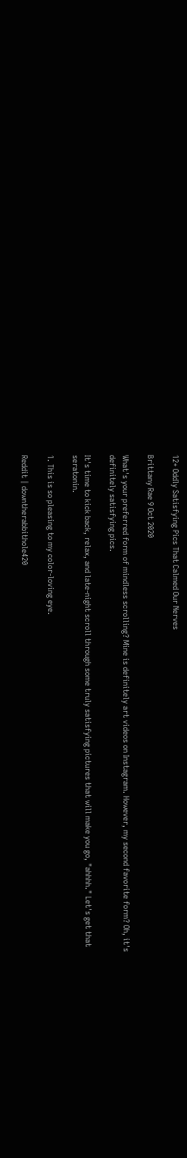12+ Oddly Satisfying Pics That Calmed Our Nerves

Brittany Rae 9 Oct 2020

What's your preferred form of mindless scrolling? Mine is definitely art videos on Instagram. However, my second favorite form? Oh, it's definitely satisfying pics.

It's time to kick back, relax, and late-night scroll through some truly satisfying pictures that will make you go, "ahhhh." Let's get that seratonin.

1. This is so pleasing to my color-loving eye.

Reddit | downtherabbithole420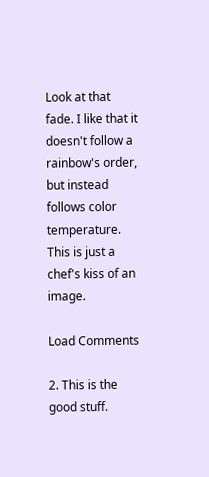Look at that fade. I like that it doesn't follow a rainbow's order, but instead follows color temperature. This is just a chef's kiss of an image.

Load Comments

2. This is the good stuff.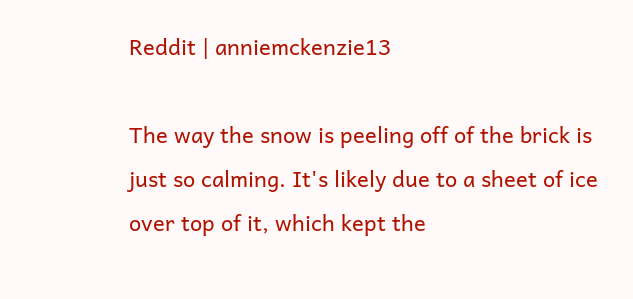Reddit | anniemckenzie13

The way the snow is peeling off of the brick is just so calming. It's likely due to a sheet of ice over top of it, which kept the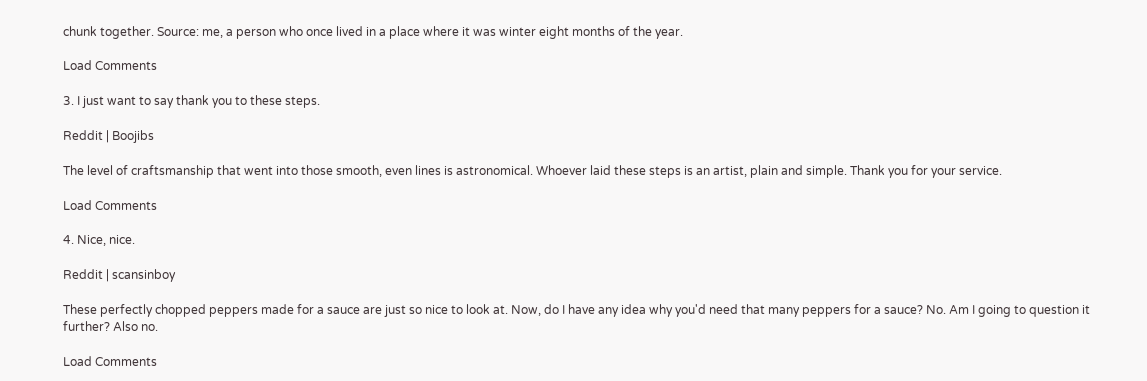chunk together. Source: me, a person who once lived in a place where it was winter eight months of the year.

Load Comments

3. I just want to say thank you to these steps.

Reddit | Boojibs

The level of craftsmanship that went into those smooth, even lines is astronomical. Whoever laid these steps is an artist, plain and simple. Thank you for your service.

Load Comments

4. Nice, nice.

Reddit | scansinboy

These perfectly chopped peppers made for a sauce are just so nice to look at. Now, do I have any idea why you'd need that many peppers for a sauce? No. Am I going to question it further? Also no.

Load Comments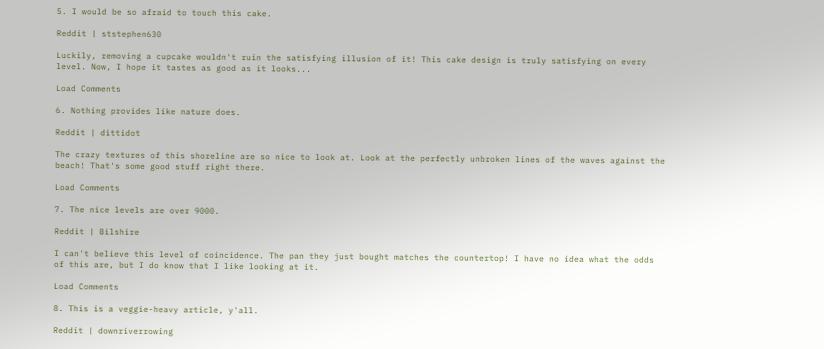5. I would be so afraid to touch this cake.

Reddit | ststephen630

Luckily, removing a cupcake wouldn't ruin the satisfying illusion of it! This cake design is truly satisfying on every level. Now, I hope it tastes as good as it looks...

Load Comments

6. Nothing provides like nature does.

Reddit | dittidot

The crazy textures of this shoreline are so nice to look at. Look at the perfectly unbroken lines of the waves against the beach! That's some good stuff right there.

Load Comments

7. The nice levels are over 9000.

Reddit | Bilshire

I can't believe this level of coincidence. The pan they just bought matches the countertop! I have no idea what the odds of this are, but I do know that I like looking at it.

Load Comments

8. This is a veggie-heavy article, y'all.

Reddit | downriverrowing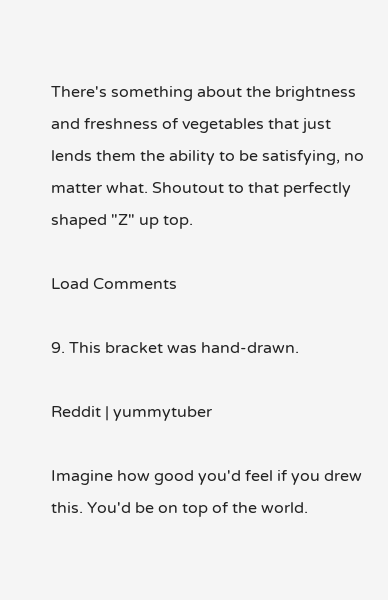There's something about the brightness and freshness of vegetables that just lends them the ability to be satisfying, no matter what. Shoutout to that perfectly shaped "Z" up top.

Load Comments

9. This bracket was hand-drawn.

Reddit | yummytuber

Imagine how good you'd feel if you drew this. You'd be on top of the world.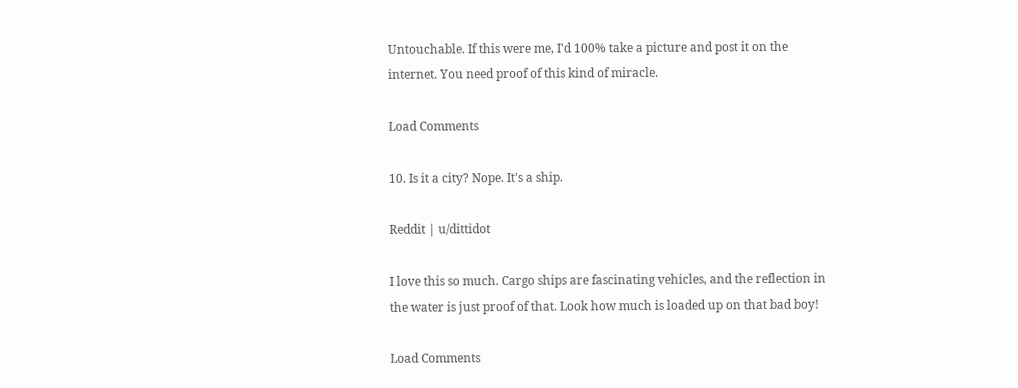Untouchable. If this were me, I'd 100% take a picture and post it on the internet. You need proof of this kind of miracle.

Load Comments

10. Is it a city? Nope. It's a ship.

Reddit | u/dittidot

I love this so much. Cargo ships are fascinating vehicles, and the reflection in the water is just proof of that. Look how much is loaded up on that bad boy!

Load Comments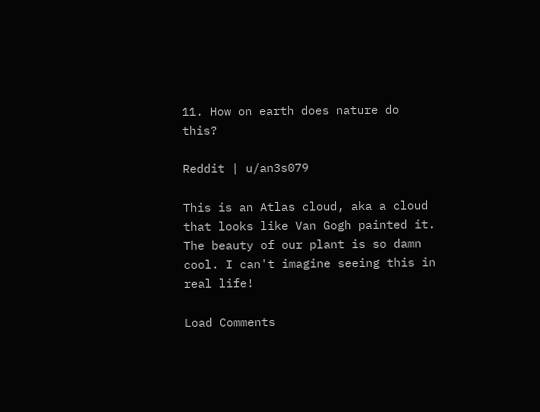11. How on earth does nature do this?

Reddit | u/an3s079

This is an Atlas cloud, aka a cloud that looks like Van Gogh painted it. The beauty of our plant is so damn cool. I can't imagine seeing this in real life!

Load Comments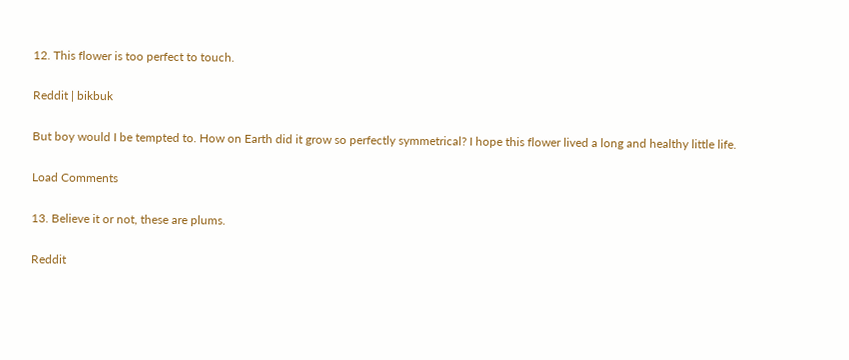12. This flower is too perfect to touch.

Reddit | bikbuk

But boy would I be tempted to. How on Earth did it grow so perfectly symmetrical? I hope this flower lived a long and healthy little life.

Load Comments

13. Believe it or not, these are plums.

Reddit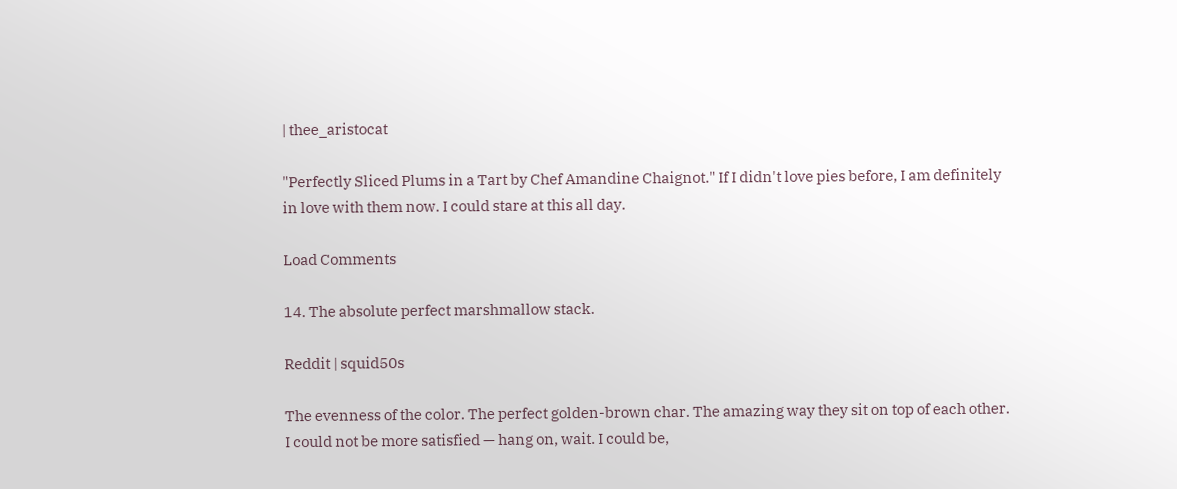| thee_aristocat

"Perfectly Sliced Plums in a Tart by Chef Amandine Chaignot." If I didn't love pies before, I am definitely in love with them now. I could stare at this all day.

Load Comments

14. The absolute perfect marshmallow stack.

Reddit | squid50s

The evenness of the color. The perfect golden-brown char. The amazing way they sit on top of each other. I could not be more satisfied — hang on, wait. I could be,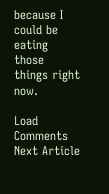because I could be eating those things right now.

Load Comments
Next Article